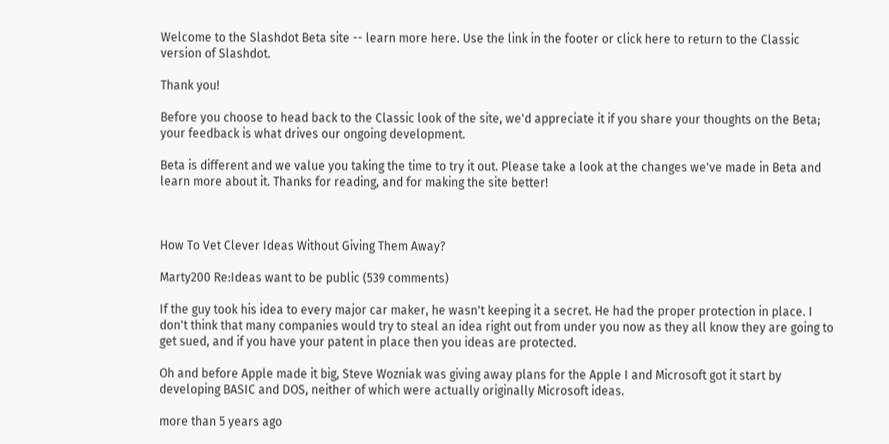Welcome to the Slashdot Beta site -- learn more here. Use the link in the footer or click here to return to the Classic version of Slashdot.

Thank you!

Before you choose to head back to the Classic look of the site, we'd appreciate it if you share your thoughts on the Beta; your feedback is what drives our ongoing development.

Beta is different and we value you taking the time to try it out. Please take a look at the changes we've made in Beta and  learn more about it. Thanks for reading, and for making the site better!



How To Vet Clever Ideas Without Giving Them Away?

Marty200 Re:Ideas want to be public (539 comments)

If the guy took his idea to every major car maker, he wasn't keeping it a secret. He had the proper protection in place. I don't think that many companies would try to steal an idea right out from under you now as they all know they are going to get sued, and if you have your patent in place then you ideas are protected.

Oh and before Apple made it big, Steve Wozniak was giving away plans for the Apple I and Microsoft got it start by developing BASIC and DOS, neither of which were actually originally Microsoft ideas.

more than 5 years ago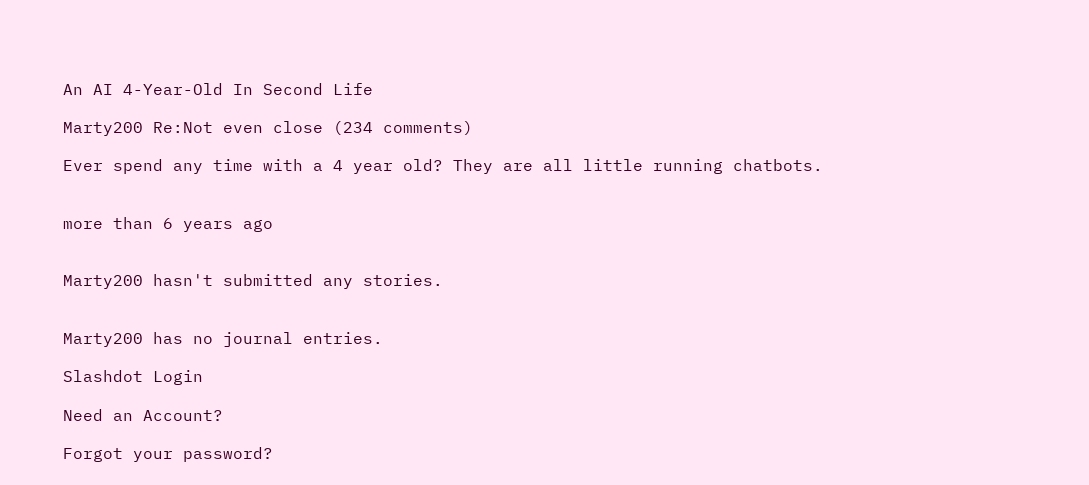An AI 4-Year-Old In Second Life

Marty200 Re:Not even close (234 comments)

Ever spend any time with a 4 year old? They are all little running chatbots.


more than 6 years ago


Marty200 hasn't submitted any stories.


Marty200 has no journal entries.

Slashdot Login

Need an Account?

Forgot your password?